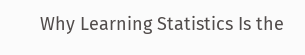Why Learning Statistics Is the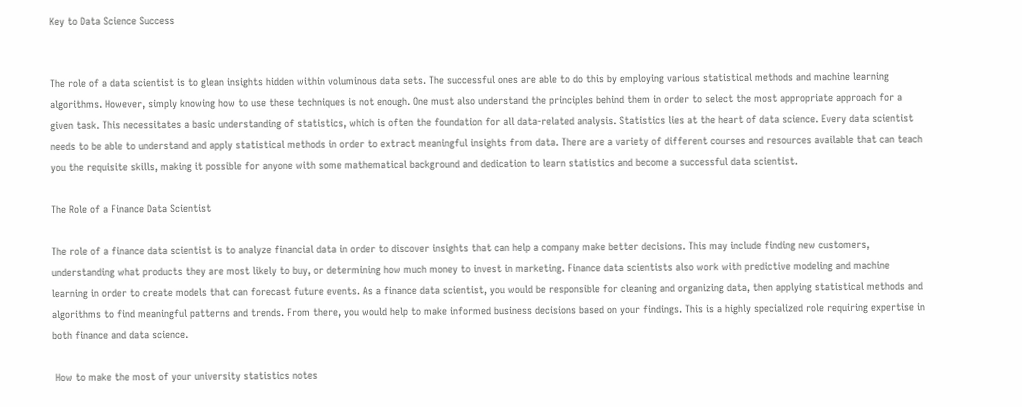Key to Data Science Success


The role of a data scientist is to glean insights hidden within voluminous data sets. The successful ones are able to do this by employing various statistical methods and machine learning algorithms. However, simply knowing how to use these techniques is not enough. One must also understand the principles behind them in order to select the most appropriate approach for a given task. This necessitates a basic understanding of statistics, which is often the foundation for all data-related analysis. Statistics lies at the heart of data science. Every data scientist needs to be able to understand and apply statistical methods in order to extract meaningful insights from data. There are a variety of different courses and resources available that can teach you the requisite skills, making it possible for anyone with some mathematical background and dedication to learn statistics and become a successful data scientist.

The Role of a Finance Data Scientist

The role of a finance data scientist is to analyze financial data in order to discover insights that can help a company make better decisions. This may include finding new customers, understanding what products they are most likely to buy, or determining how much money to invest in marketing. Finance data scientists also work with predictive modeling and machine learning in order to create models that can forecast future events. As a finance data scientist, you would be responsible for cleaning and organizing data, then applying statistical methods and algorithms to find meaningful patterns and trends. From there, you would help to make informed business decisions based on your findings. This is a highly specialized role requiring expertise in both finance and data science.

 How to make the most of your university statistics notes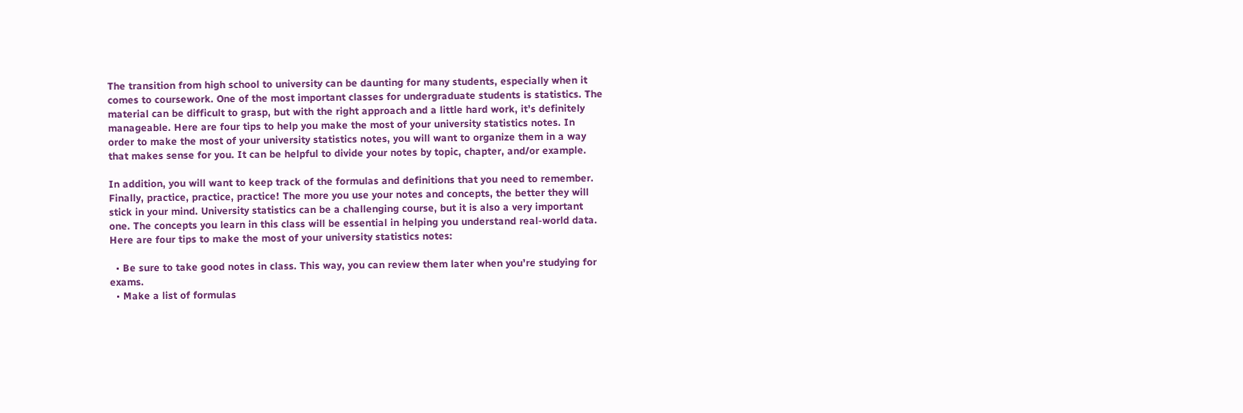The transition from high school to university can be daunting for many students, especially when it comes to coursework. One of the most important classes for undergraduate students is statistics. The material can be difficult to grasp, but with the right approach and a little hard work, it’s definitely manageable. Here are four tips to help you make the most of your university statistics notes. In order to make the most of your university statistics notes, you will want to organize them in a way that makes sense for you. It can be helpful to divide your notes by topic, chapter, and/or example.

In addition, you will want to keep track of the formulas and definitions that you need to remember. Finally, practice, practice, practice! The more you use your notes and concepts, the better they will stick in your mind. University statistics can be a challenging course, but it is also a very important one. The concepts you learn in this class will be essential in helping you understand real-world data. Here are four tips to make the most of your university statistics notes:

  • Be sure to take good notes in class. This way, you can review them later when you’re studying for exams.
  • Make a list of formulas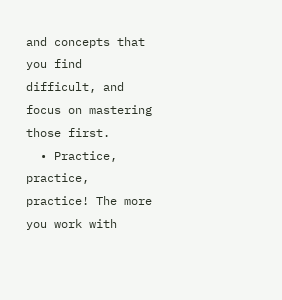and concepts that you find difficult, and focus on mastering those first.
  • Practice, practice, practice! The more you work with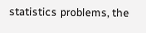statistics problems, the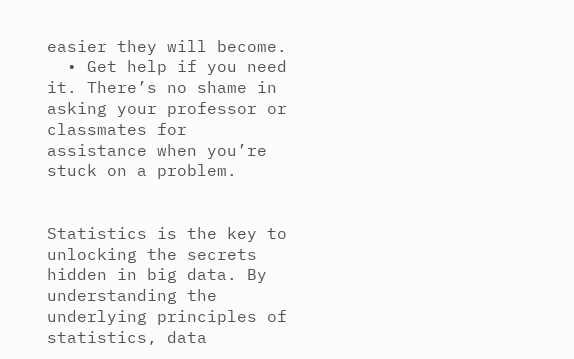easier they will become.
  • Get help if you need it. There’s no shame in asking your professor or classmates for assistance when you’re stuck on a problem.


Statistics is the key to unlocking the secrets hidden in big data. By understanding the underlying principles of statistics, data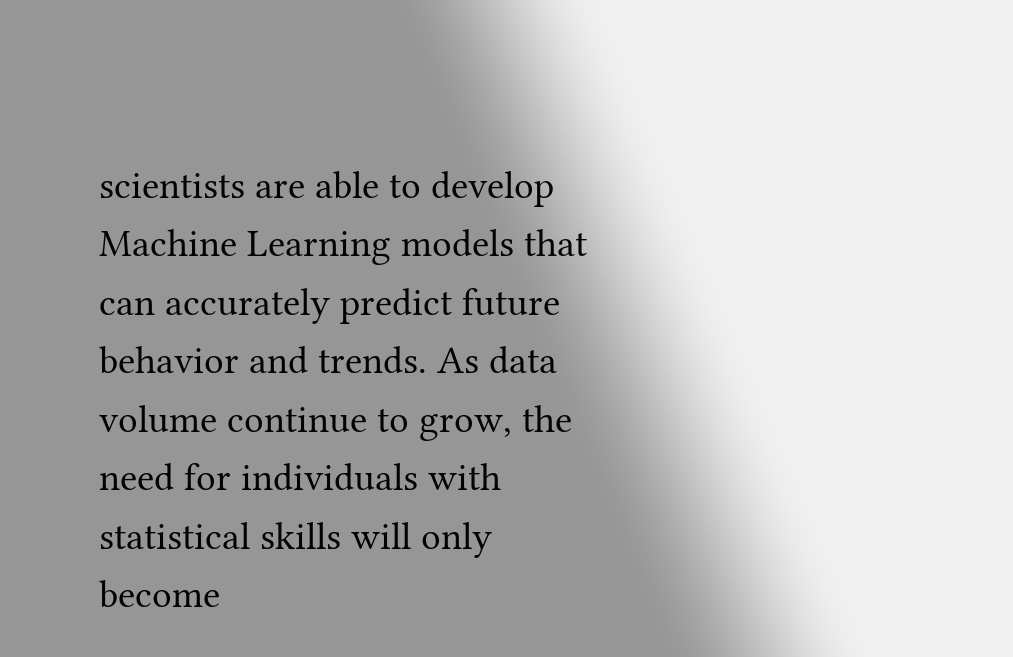scientists are able to develop Machine Learning models that can accurately predict future behavior and trends. As data volume continue to grow, the need for individuals with statistical skills will only become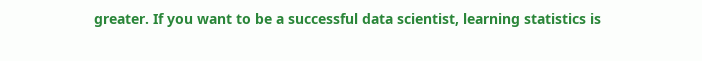greater. If you want to be a successful data scientist, learning statistics is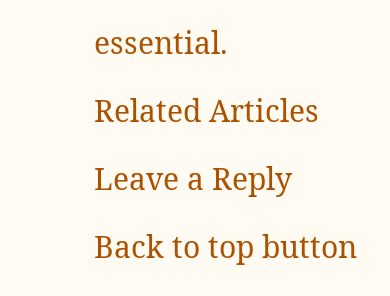essential.

Related Articles

Leave a Reply

Back to top button